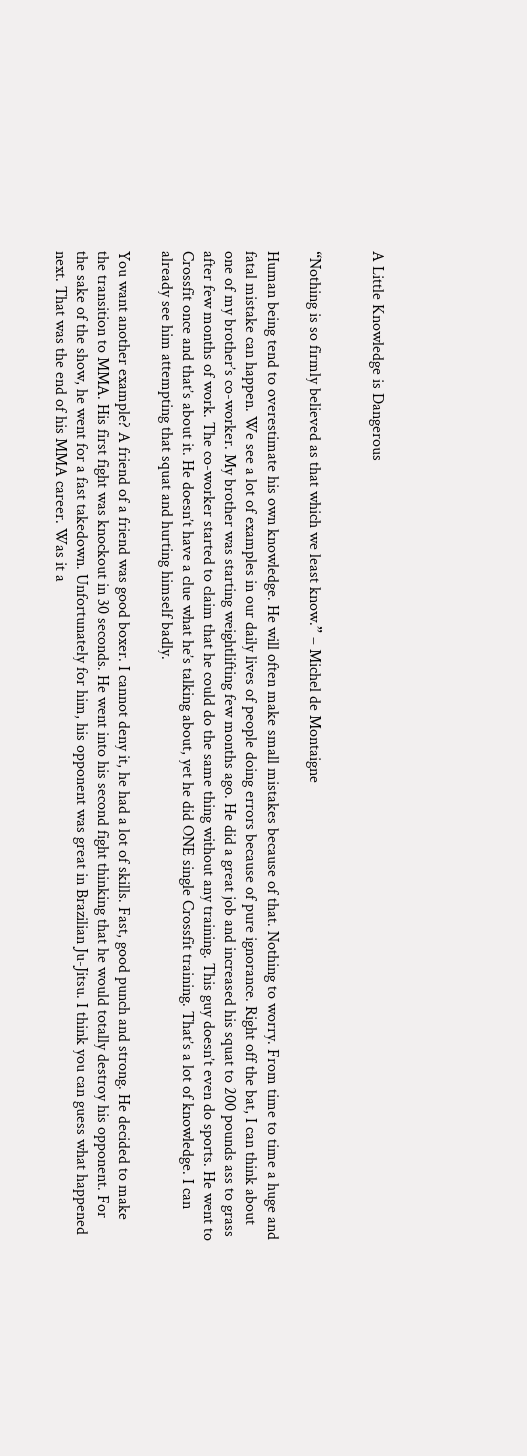A Little Knowledge is Dangerous


“Nothing is so firmly believed as that which we least know.” – Michel de Montaigne

Human being tend to overestimate his own knowledge. He will often make small mistakes because of that. Nothing to worry. From time to time a huge and fatal mistake can happen. We see a lot of examples in our daily lives of people doing errors because of pure ignorance. Right off the bat, I can think about one of my brother’s co-worker. My brother was starting weightlifting few months ago. He did a great job and increased his squat to 200 pounds ass to grass after few months of work. The co-worker started to claim that he could do the same thing without any training. This guy doesn’t even do sports. He went to Crossfit once and that’s about it. He doesn’t have a clue what he’s talking about, yet he did ONE single Crossfit training. That’s a lot of knowledge. I can already see him attempting that squat and hurting himself badly.

You want another example? A friend of a friend was good boxer. I cannot deny it, he had a lot of skills. Fast, good punch and strong. He decided to make the transition to MMA. His first fight was knockout in 30 seconds. He went into his second fight thinking that he would totally destroy his opponent. For the sake of the show, he went for a fast takedown. Unfortunately for him, his opponent was great in Brazilian Ju-Jitsu. I think you can guess what happened next. That was the end of his MMA career. Was it a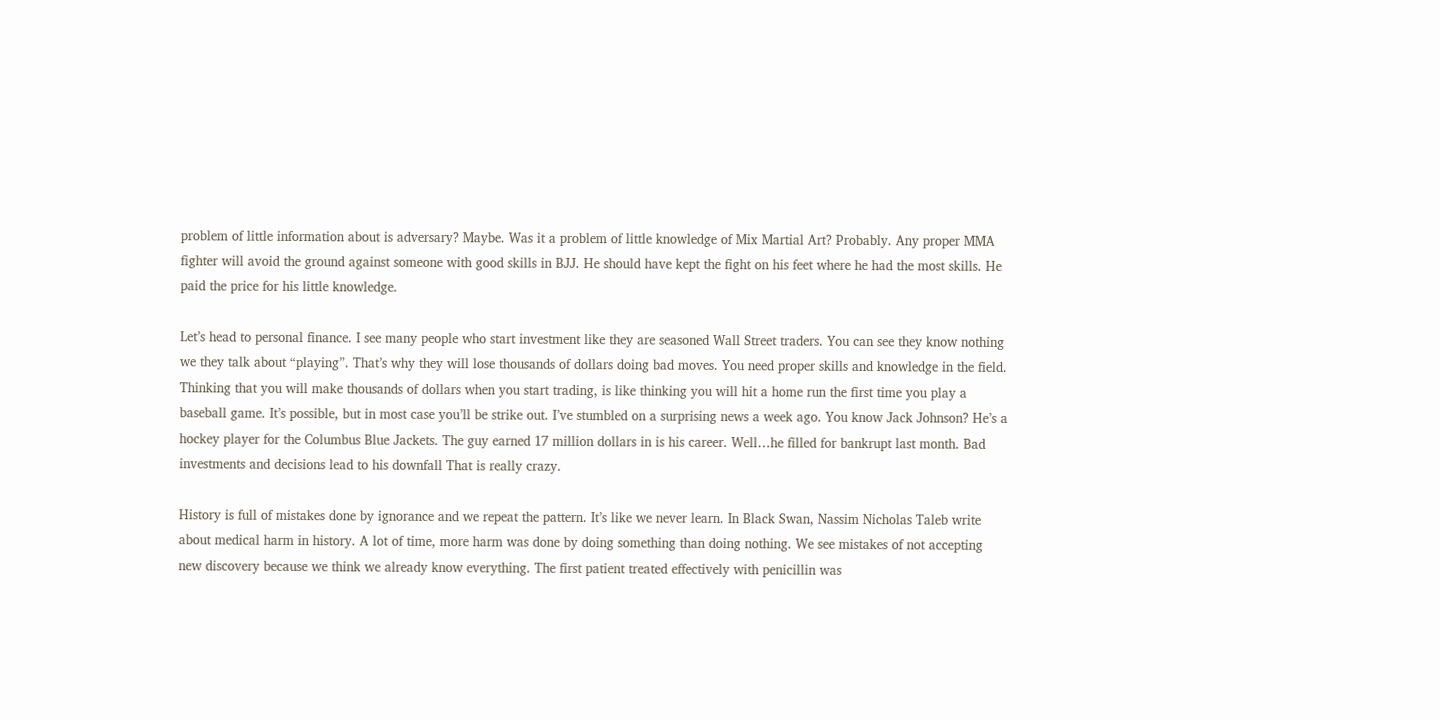problem of little information about is adversary? Maybe. Was it a problem of little knowledge of Mix Martial Art? Probably. Any proper MMA fighter will avoid the ground against someone with good skills in BJJ. He should have kept the fight on his feet where he had the most skills. He paid the price for his little knowledge.

Let’s head to personal finance. I see many people who start investment like they are seasoned Wall Street traders. You can see they know nothing we they talk about “playing”. That’s why they will lose thousands of dollars doing bad moves. You need proper skills and knowledge in the field. Thinking that you will make thousands of dollars when you start trading, is like thinking you will hit a home run the first time you play a baseball game. It’s possible, but in most case you’ll be strike out. I’ve stumbled on a surprising news a week ago. You know Jack Johnson? He’s a hockey player for the Columbus Blue Jackets. The guy earned 17 million dollars in is his career. Well…he filled for bankrupt last month. Bad investments and decisions lead to his downfall That is really crazy.

History is full of mistakes done by ignorance and we repeat the pattern. It’s like we never learn. In Black Swan, Nassim Nicholas Taleb write about medical harm in history. A lot of time, more harm was done by doing something than doing nothing. We see mistakes of not accepting new discovery because we think we already know everything. The first patient treated effectively with penicillin was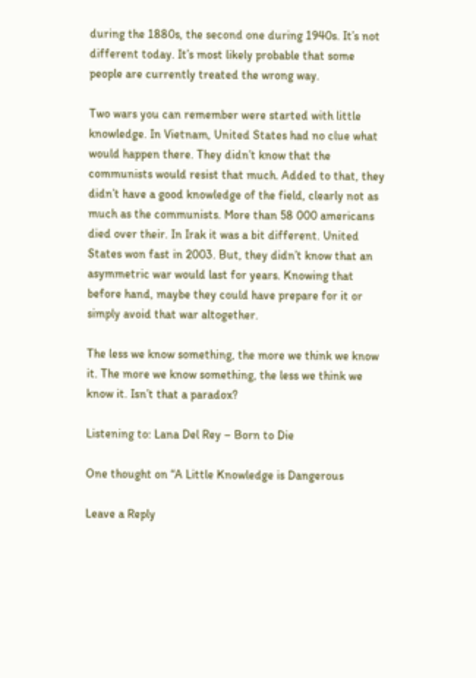during the 1880s, the second one during 1940s. It’s not different today. It’s most likely probable that some people are currently treated the wrong way.

Two wars you can remember were started with little knowledge. In Vietnam, United States had no clue what would happen there. They didn’t know that the communists would resist that much. Added to that, they didn’t have a good knowledge of the field, clearly not as much as the communists. More than 58 000 americans died over their. In Irak it was a bit different. United States won fast in 2003. But, they didn’t know that an asymmetric war would last for years. Knowing that before hand, maybe they could have prepare for it or simply avoid that war altogether.

The less we know something, the more we think we know it. The more we know something, the less we think we know it. Isn’t that a paradox?

Listening to: Lana Del Rey – Born to Die

One thought on “A Little Knowledge is Dangerous

Leave a Reply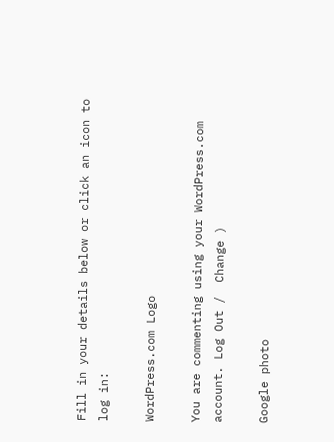Fill in your details below or click an icon to log in:

WordPress.com Logo

You are commenting using your WordPress.com account. Log Out /  Change )

Google photo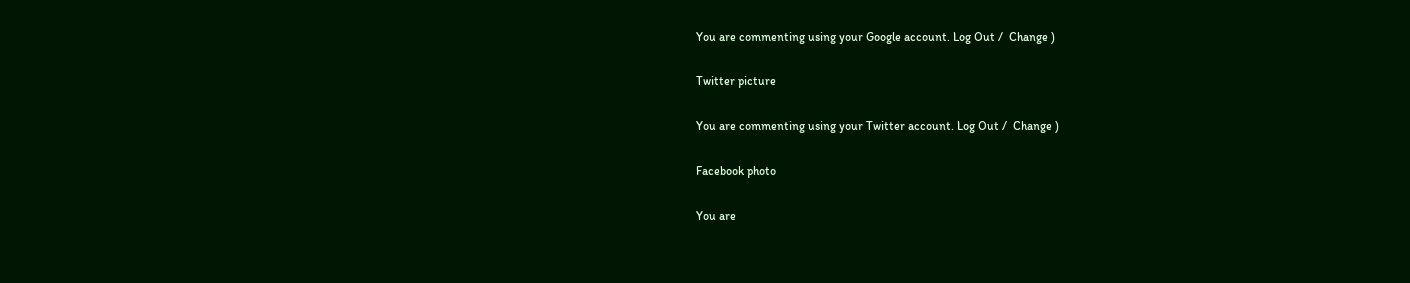You are commenting using your Google account. Log Out /  Change )

Twitter picture

You are commenting using your Twitter account. Log Out /  Change )

Facebook photo

You are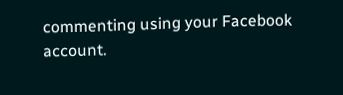commenting using your Facebook account.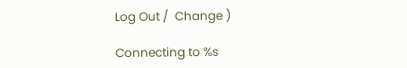Log Out /  Change )

Connecting to %s